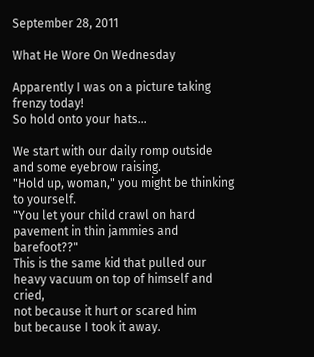September 28, 2011

What He Wore On Wednesday

Apparently I was on a picture taking frenzy today!
So hold onto your hats...

We start with our daily romp outside and some eyebrow raising.
"Hold up, woman," you might be thinking to yourself.
"You let your child crawl on hard pavement in thin jammies and barefoot??"
This is the same kid that pulled our heavy vacuum on top of himself and cried,
not because it hurt or scared him
but because I took it away.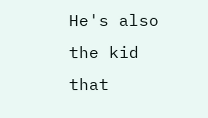He's also the kid that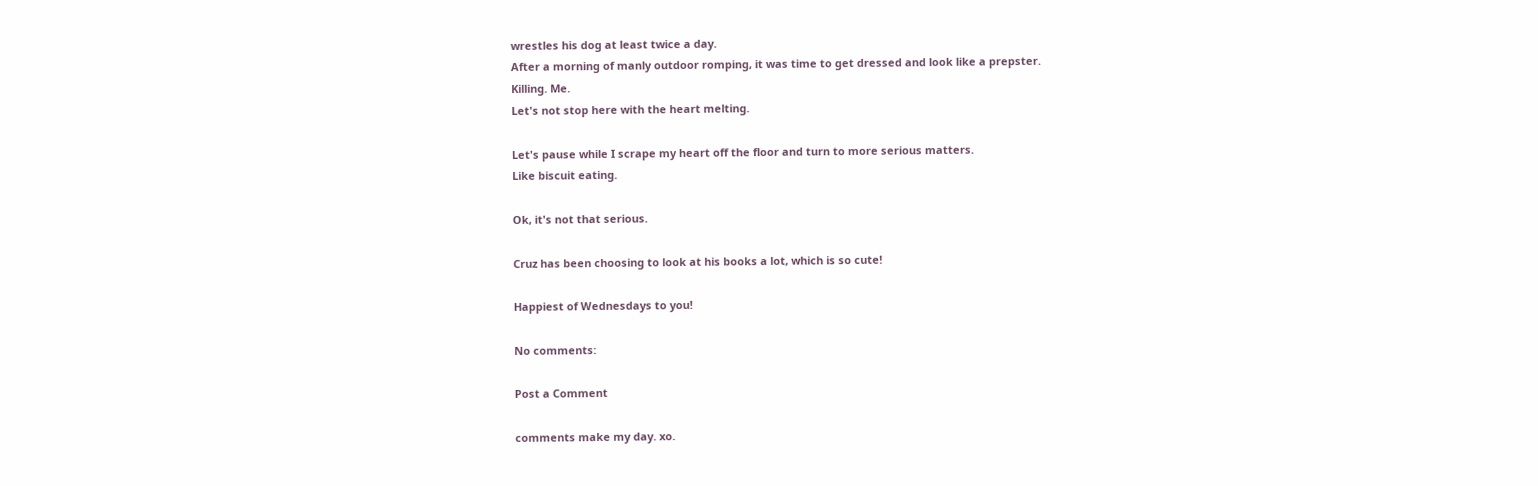wrestles his dog at least twice a day.
After a morning of manly outdoor romping, it was time to get dressed and look like a prepster.
Killing. Me.
Let's not stop here with the heart melting.

Let's pause while I scrape my heart off the floor and turn to more serious matters.
Like biscuit eating.

Ok, it's not that serious.

Cruz has been choosing to look at his books a lot, which is so cute!

Happiest of Wednesdays to you!

No comments:

Post a Comment

comments make my day. xo.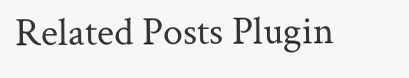Related Posts Plugin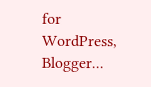for WordPress, Blogger...